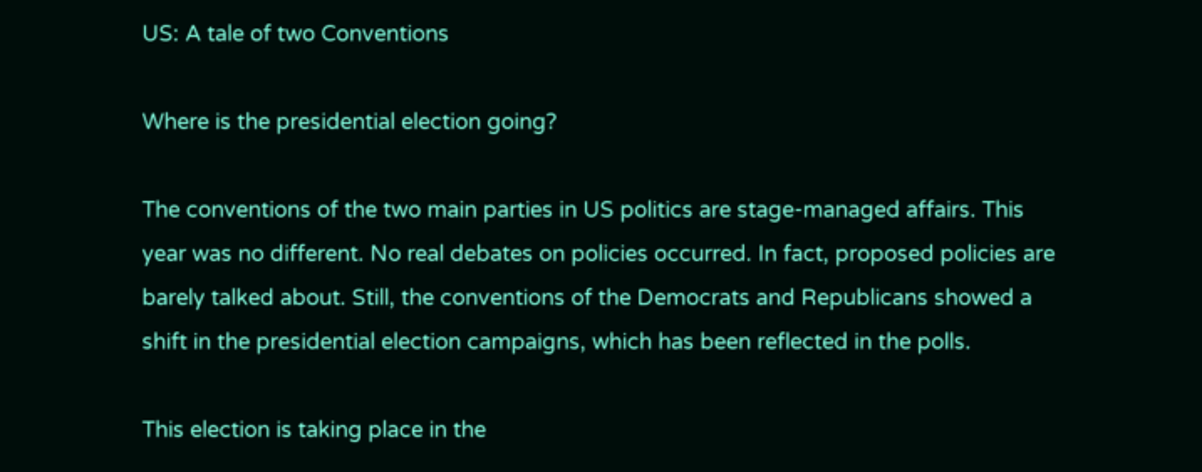US: A tale of two Conventions

Where is the presidential election going?

The conventions of the two main parties in US politics are stage-managed affairs. This year was no different. No real debates on policies occurred. In fact, proposed policies are barely talked about. Still, the conventions of the Democrats and Republicans showed a shift in the presidential election campaigns, which has been reflected in the polls.

This election is taking place in the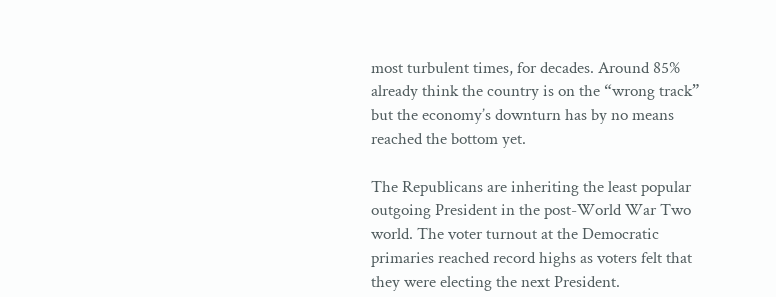most turbulent times, for decades. Around 85% already think the country is on the “wrong track” but the economy’s downturn has by no means reached the bottom yet.

The Republicans are inheriting the least popular outgoing President in the post-World War Two world. The voter turnout at the Democratic primaries reached record highs as voters felt that they were electing the next President.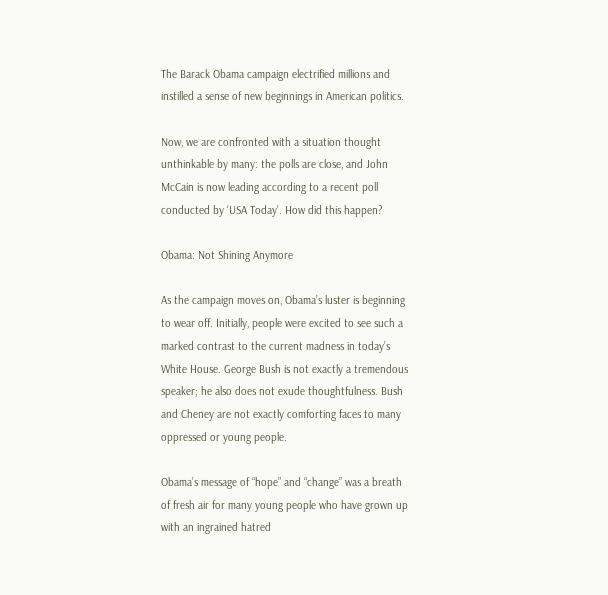The Barack Obama campaign electrified millions and instilled a sense of new beginnings in American politics.

Now, we are confronted with a situation thought unthinkable by many: the polls are close, and John McCain is now leading according to a recent poll conducted by ‘USA Today’. How did this happen?

Obama: Not Shining Anymore

As the campaign moves on, Obama’s luster is beginning to wear off. Initially, people were excited to see such a marked contrast to the current madness in today’s White House. George Bush is not exactly a tremendous speaker; he also does not exude thoughtfulness. Bush and Cheney are not exactly comforting faces to many oppressed or young people.

Obama’s message of “hope” and “change” was a breath of fresh air for many young people who have grown up with an ingrained hatred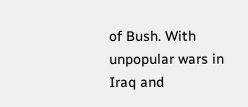of Bush. With unpopular wars in Iraq and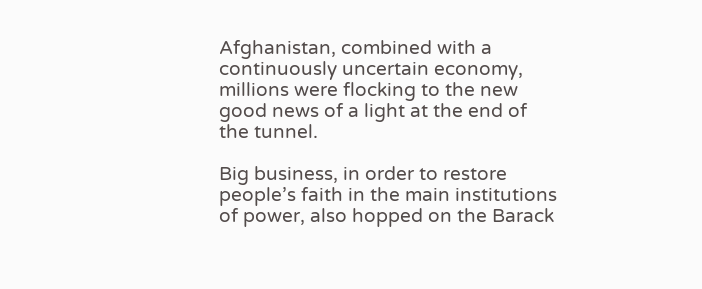Afghanistan, combined with a continuously uncertain economy, millions were flocking to the new good news of a light at the end of the tunnel.

Big business, in order to restore people’s faith in the main institutions of power, also hopped on the Barack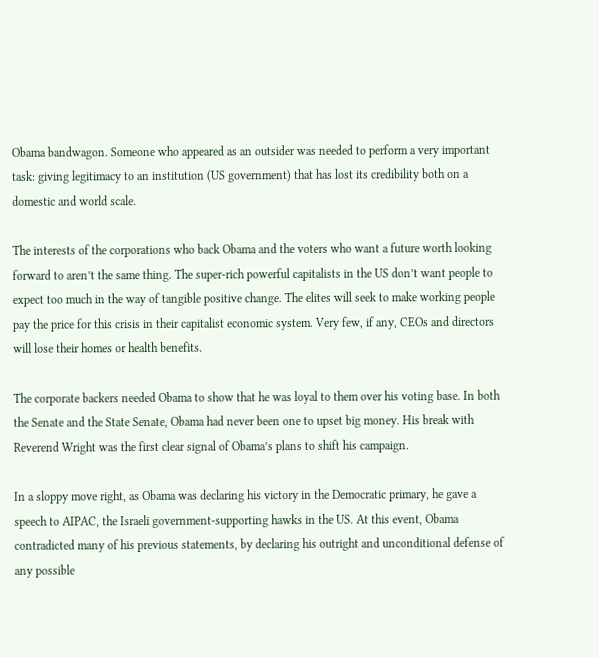Obama bandwagon. Someone who appeared as an outsider was needed to perform a very important task: giving legitimacy to an institution (US government) that has lost its credibility both on a domestic and world scale.

The interests of the corporations who back Obama and the voters who want a future worth looking forward to aren’t the same thing. The super-rich powerful capitalists in the US don’t want people to expect too much in the way of tangible positive change. The elites will seek to make working people pay the price for this crisis in their capitalist economic system. Very few, if any, CEOs and directors will lose their homes or health benefits.

The corporate backers needed Obama to show that he was loyal to them over his voting base. In both the Senate and the State Senate, Obama had never been one to upset big money. His break with Reverend Wright was the first clear signal of Obama’s plans to shift his campaign.

In a sloppy move right, as Obama was declaring his victory in the Democratic primary, he gave a speech to AIPAC, the Israeli government-supporting hawks in the US. At this event, Obama contradicted many of his previous statements, by declaring his outright and unconditional defense of any possible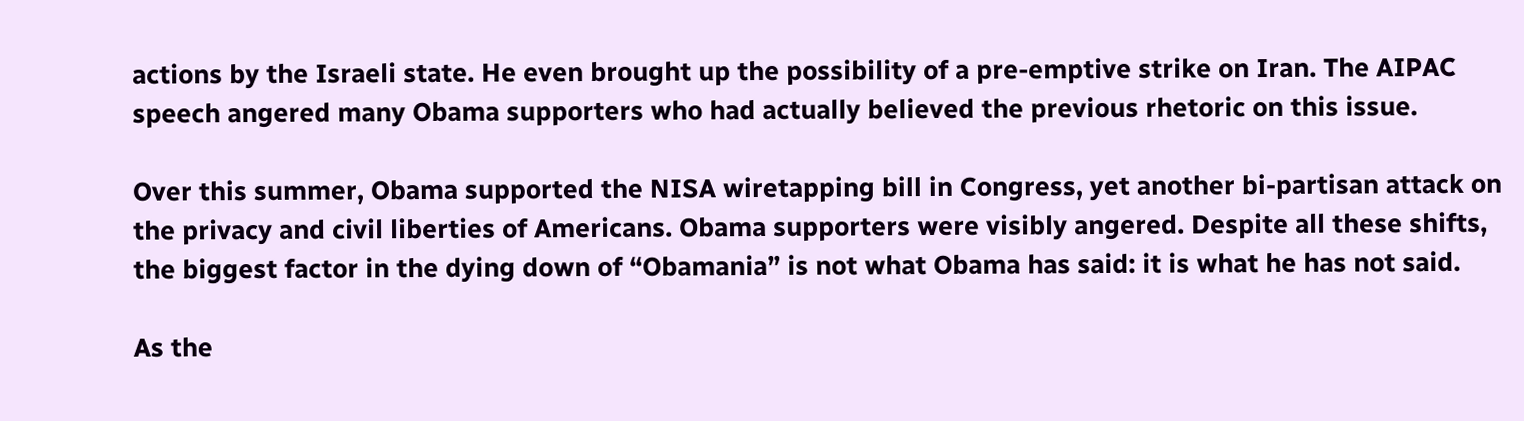actions by the Israeli state. He even brought up the possibility of a pre-emptive strike on Iran. The AIPAC speech angered many Obama supporters who had actually believed the previous rhetoric on this issue.

Over this summer, Obama supported the NISA wiretapping bill in Congress, yet another bi-partisan attack on the privacy and civil liberties of Americans. Obama supporters were visibly angered. Despite all these shifts, the biggest factor in the dying down of “Obamania” is not what Obama has said: it is what he has not said.

As the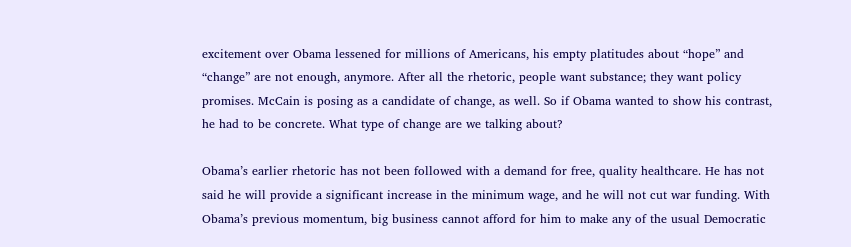excitement over Obama lessened for millions of Americans, his empty platitudes about “hope” and “change” are not enough, anymore. After all the rhetoric, people want substance; they want policy promises. McCain is posing as a candidate of change, as well. So if Obama wanted to show his contrast, he had to be concrete. What type of change are we talking about?

Obama’s earlier rhetoric has not been followed with a demand for free, quality healthcare. He has not said he will provide a significant increase in the minimum wage, and he will not cut war funding. With Obama’s previous momentum, big business cannot afford for him to make any of the usual Democratic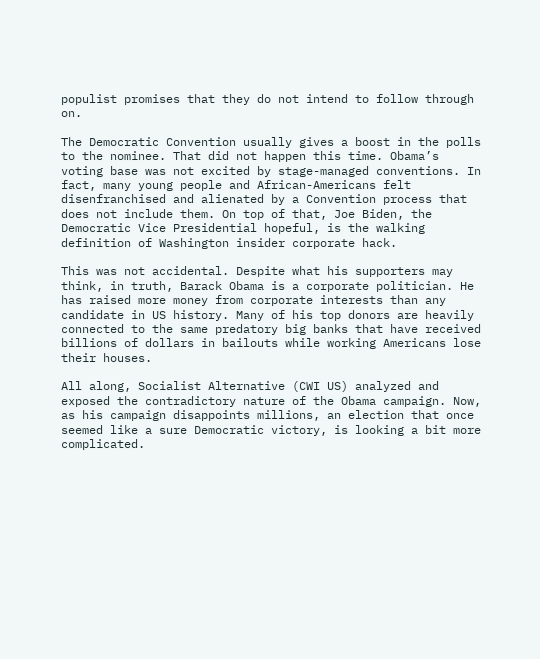populist promises that they do not intend to follow through on.

The Democratic Convention usually gives a boost in the polls to the nominee. That did not happen this time. Obama’s voting base was not excited by stage-managed conventions. In fact, many young people and African-Americans felt disenfranchised and alienated by a Convention process that does not include them. On top of that, Joe Biden, the Democratic Vice Presidential hopeful, is the walking definition of Washington insider corporate hack.

This was not accidental. Despite what his supporters may think, in truth, Barack Obama is a corporate politician. He has raised more money from corporate interests than any candidate in US history. Many of his top donors are heavily connected to the same predatory big banks that have received billions of dollars in bailouts while working Americans lose their houses.

All along, Socialist Alternative (CWI US) analyzed and exposed the contradictory nature of the Obama campaign. Now, as his campaign disappoints millions, an election that once seemed like a sure Democratic victory, is looking a bit more complicated.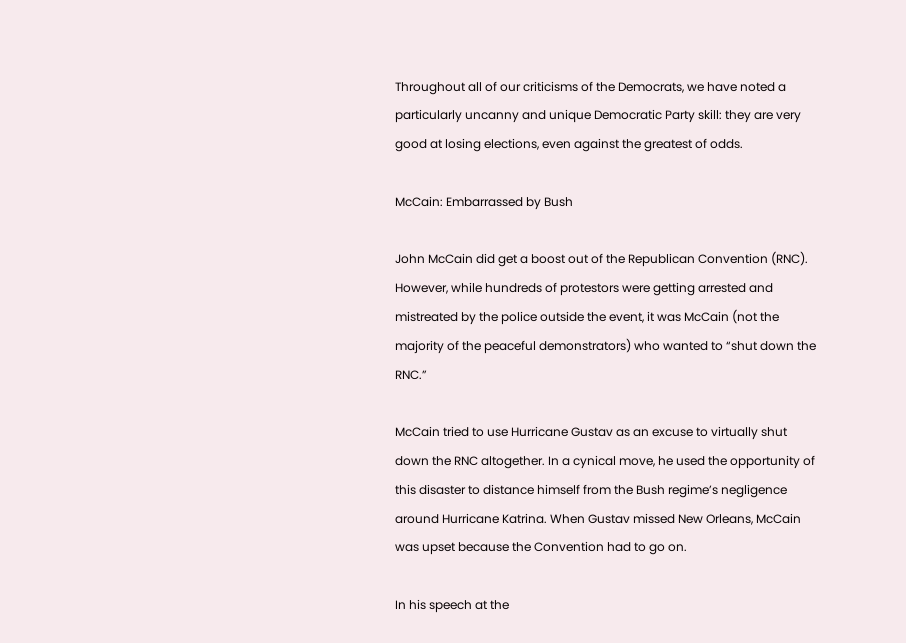Throughout all of our criticisms of the Democrats, we have noted a particularly uncanny and unique Democratic Party skill: they are very good at losing elections, even against the greatest of odds.

McCain: Embarrassed by Bush

John McCain did get a boost out of the Republican Convention (RNC). However, while hundreds of protestors were getting arrested and mistreated by the police outside the event, it was McCain (not the majority of the peaceful demonstrators) who wanted to “shut down the RNC.”

McCain tried to use Hurricane Gustav as an excuse to virtually shut down the RNC altogether. In a cynical move, he used the opportunity of this disaster to distance himself from the Bush regime’s negligence around Hurricane Katrina. When Gustav missed New Orleans, McCain was upset because the Convention had to go on.

In his speech at the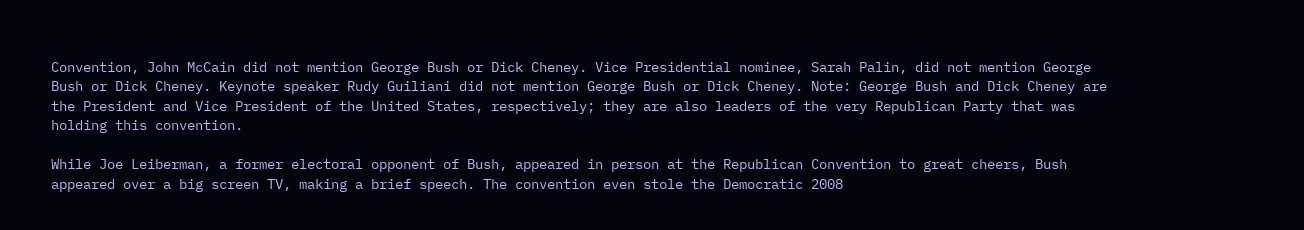Convention, John McCain did not mention George Bush or Dick Cheney. Vice Presidential nominee, Sarah Palin, did not mention George Bush or Dick Cheney. Keynote speaker Rudy Guiliani did not mention George Bush or Dick Cheney. Note: George Bush and Dick Cheney are the President and Vice President of the United States, respectively; they are also leaders of the very Republican Party that was holding this convention.

While Joe Leiberman, a former electoral opponent of Bush, appeared in person at the Republican Convention to great cheers, Bush appeared over a big screen TV, making a brief speech. The convention even stole the Democratic 2008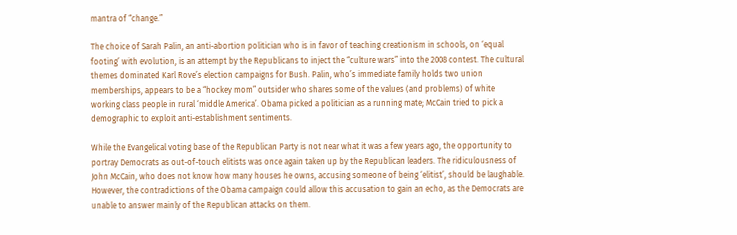mantra of “change.”

The choice of Sarah Palin, an anti-abortion politician who is in favor of teaching creationism in schools, on ‘equal footing’ with evolution, is an attempt by the Republicans to inject the “culture wars” into the 2008 contest. The cultural themes dominated Karl Rove’s election campaigns for Bush. Palin, who’s immediate family holds two union memberships, appears to be a “hockey mom” outsider who shares some of the values (and problems) of white working class people in rural ‘middle America’. Obama picked a politician as a running mate; McCain tried to pick a demographic to exploit anti-establishment sentiments.

While the Evangelical voting base of the Republican Party is not near what it was a few years ago, the opportunity to portray Democrats as out-of-touch elitists was once again taken up by the Republican leaders. The ridiculousness of John McCain, who does not know how many houses he owns, accusing someone of being ‘elitist’, should be laughable. However, the contradictions of the Obama campaign could allow this accusation to gain an echo, as the Democrats are unable to answer mainly of the Republican attacks on them.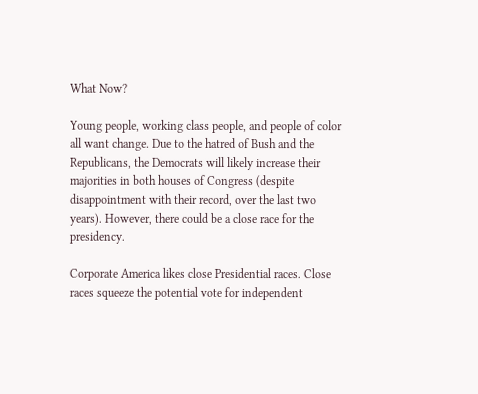What Now?

Young people, working class people, and people of color all want change. Due to the hatred of Bush and the Republicans, the Democrats will likely increase their majorities in both houses of Congress (despite disappointment with their record, over the last two years). However, there could be a close race for the presidency.

Corporate America likes close Presidential races. Close races squeeze the potential vote for independent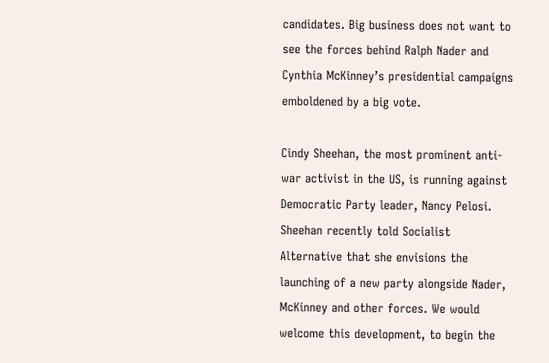candidates. Big business does not want to see the forces behind Ralph Nader and Cynthia McKinney’s presidential campaigns emboldened by a big vote.

Cindy Sheehan, the most prominent anti-war activist in the US, is running against Democratic Party leader, Nancy Pelosi. Sheehan recently told Socialist Alternative that she envisions the launching of a new party alongside Nader, McKinney and other forces. We would welcome this development, to begin the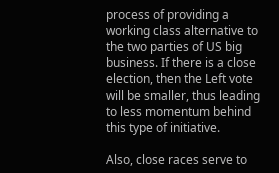process of providing a working class alternative to the two parties of US big business. If there is a close election, then the Left vote will be smaller, thus leading to less momentum behind this type of initiative.

Also, close races serve to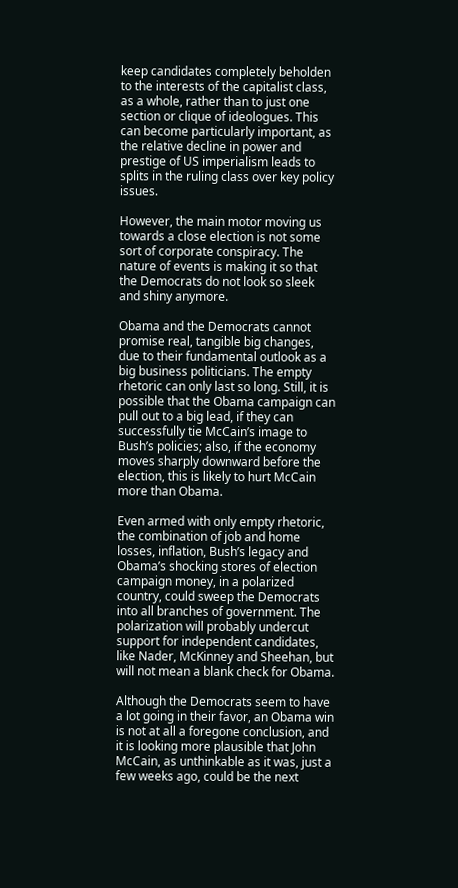keep candidates completely beholden to the interests of the capitalist class, as a whole, rather than to just one section or clique of ideologues. This can become particularly important, as the relative decline in power and prestige of US imperialism leads to splits in the ruling class over key policy issues.

However, the main motor moving us towards a close election is not some sort of corporate conspiracy. The nature of events is making it so that the Democrats do not look so sleek and shiny anymore.

Obama and the Democrats cannot promise real, tangible big changes, due to their fundamental outlook as a big business politicians. The empty rhetoric can only last so long. Still, it is possible that the Obama campaign can pull out to a big lead, if they can successfully tie McCain’s image to Bush’s policies; also, if the economy moves sharply downward before the election, this is likely to hurt McCain more than Obama.

Even armed with only empty rhetoric, the combination of job and home losses, inflation, Bush’s legacy and Obama’s shocking stores of election campaign money, in a polarized country, could sweep the Democrats into all branches of government. The polarization will probably undercut support for independent candidates, like Nader, McKinney and Sheehan, but will not mean a blank check for Obama.

Although the Democrats seem to have a lot going in their favor, an Obama win is not at all a foregone conclusion, and it is looking more plausible that John McCain, as unthinkable as it was, just a few weeks ago, could be the next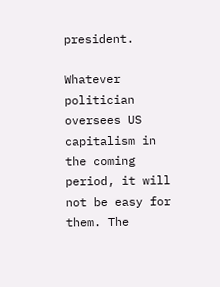president.

Whatever politician oversees US capitalism in the coming period, it will not be easy for them. The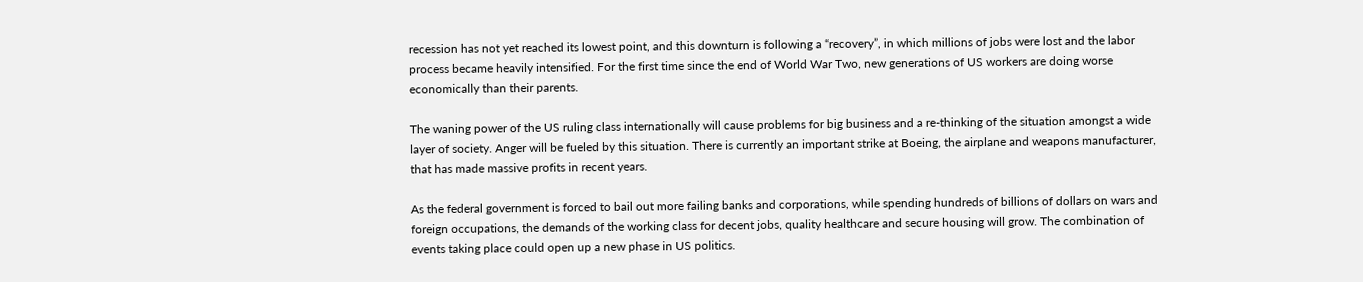recession has not yet reached its lowest point, and this downturn is following a “recovery”, in which millions of jobs were lost and the labor process became heavily intensified. For the first time since the end of World War Two, new generations of US workers are doing worse economically than their parents.

The waning power of the US ruling class internationally will cause problems for big business and a re-thinking of the situation amongst a wide layer of society. Anger will be fueled by this situation. There is currently an important strike at Boeing, the airplane and weapons manufacturer, that has made massive profits in recent years.

As the federal government is forced to bail out more failing banks and corporations, while spending hundreds of billions of dollars on wars and foreign occupations, the demands of the working class for decent jobs, quality healthcare and secure housing will grow. The combination of events taking place could open up a new phase in US politics.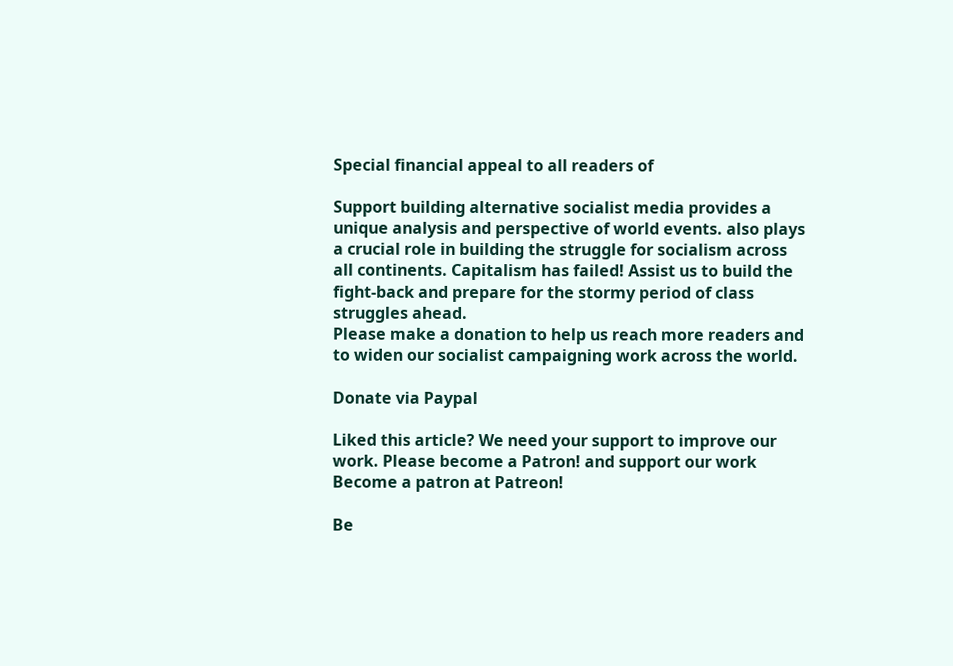Special financial appeal to all readers of

Support building alternative socialist media provides a unique analysis and perspective of world events. also plays a crucial role in building the struggle for socialism across all continents. Capitalism has failed! Assist us to build the fight-back and prepare for the stormy period of class struggles ahead.
Please make a donation to help us reach more readers and to widen our socialist campaigning work across the world.

Donate via Paypal

Liked this article? We need your support to improve our work. Please become a Patron! and support our work
Become a patron at Patreon!

Be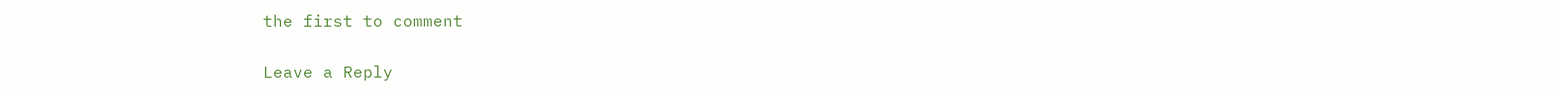the first to comment

Leave a Reply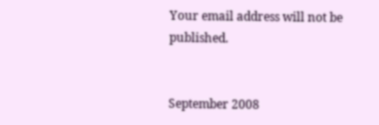Your email address will not be published.


September 2008